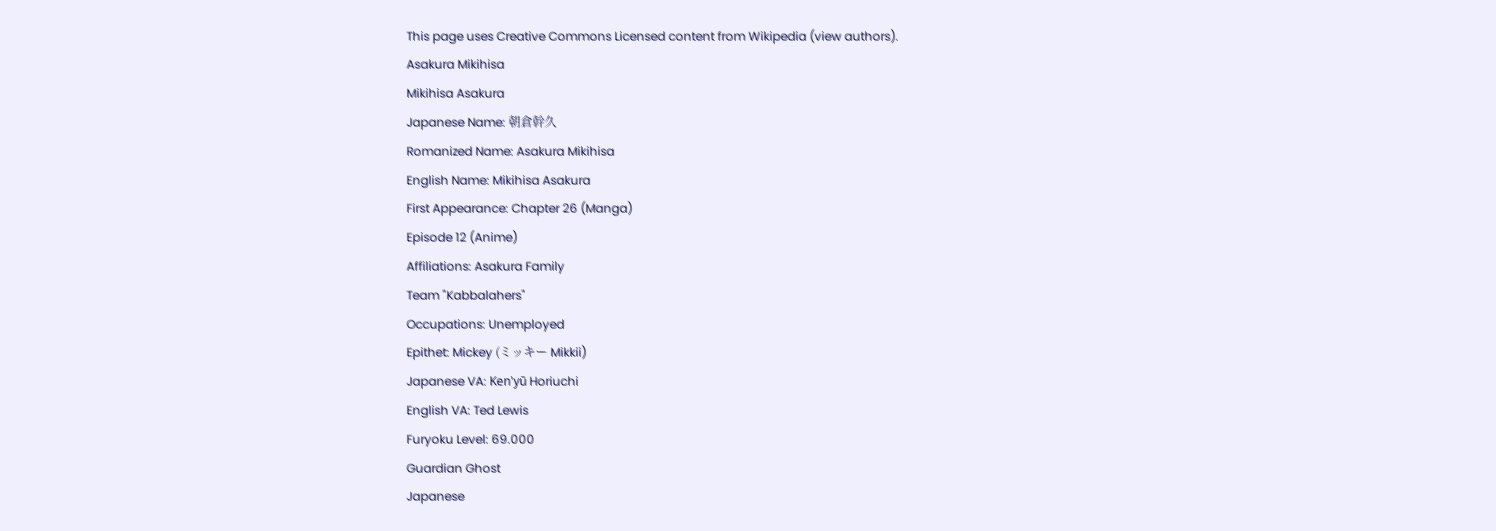This page uses Creative Commons Licensed content from Wikipedia (view authors).
Asakura Mikihisa
Mikihisa Asakura
Japanese Name: 朝倉幹久
Romanized Name: Asakura Mikihisa
English Name: Mikihisa Asakura
First Appearance: Chapter 26 (Manga)
Episode 12 (Anime)
Affiliations: Asakura Family
Team "Kabbalahers"
Occupations: Unemployed
Epithet: Mickey (ミッキー Mikkii)
Japanese VA: Ken'yū Horiuchi
English VA: Ted Lewis
Furyoku Level: 69.000
Guardian Ghost
Japanese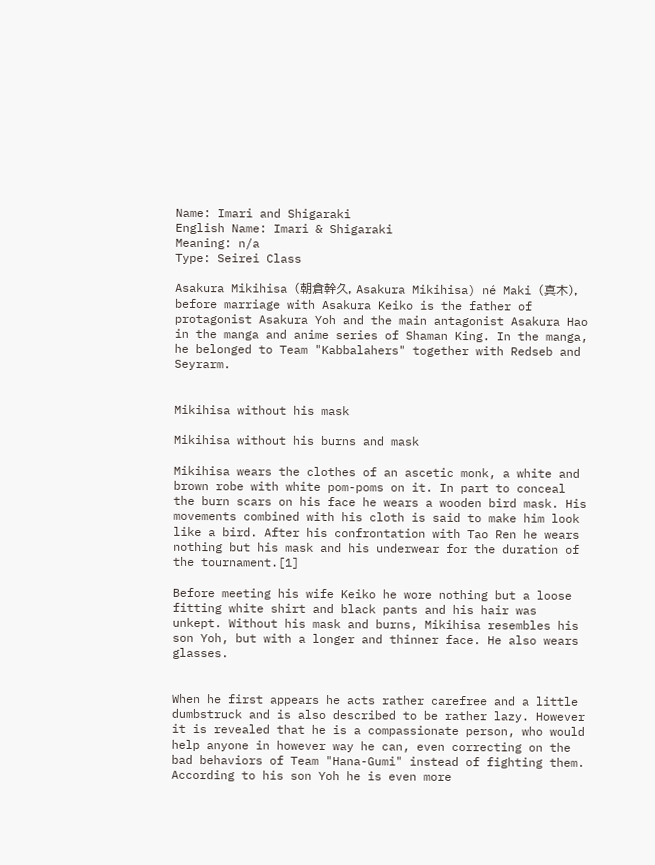Name: Imari and Shigaraki
English Name: Imari & Shigaraki
Meaning: n/a
Type: Seirei Class

Asakura Mikihisa (朝倉幹久, Asakura Mikihisa) né Maki (真木), before marriage with Asakura Keiko is the father of protagonist Asakura Yoh and the main antagonist Asakura Hao in the manga and anime series of Shaman King. In the manga, he belonged to Team "Kabbalahers" together with Redseb and Seyrarm.


Mikihisa without his mask

Mikihisa without his burns and mask

Mikihisa wears the clothes of an ascetic monk, a white and brown robe with white pom-poms on it. In part to conceal the burn scars on his face he wears a wooden bird mask. His movements combined with his cloth is said to make him look like a bird. After his confrontation with Tao Ren he wears nothing but his mask and his underwear for the duration of the tournament.[1]

Before meeting his wife Keiko he wore nothing but a loose fitting white shirt and black pants and his hair was unkept. Without his mask and burns, Mikihisa resembles his son Yoh, but with a longer and thinner face. He also wears glasses.


When he first appears he acts rather carefree and a little dumbstruck and is also described to be rather lazy. However it is revealed that he is a compassionate person, who would help anyone in however way he can, even correcting on the bad behaviors of Team "Hana-Gumi" instead of fighting them. According to his son Yoh he is even more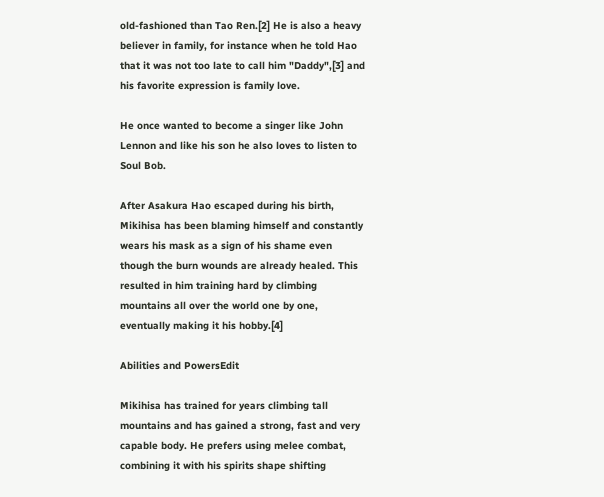old-fashioned than Tao Ren.[2] He is also a heavy believer in family, for instance when he told Hao that it was not too late to call him "Daddy",[3] and his favorite expression is family love.

He once wanted to become a singer like John Lennon and like his son he also loves to listen to Soul Bob.

After Asakura Hao escaped during his birth, Mikihisa has been blaming himself and constantly wears his mask as a sign of his shame even though the burn wounds are already healed. This resulted in him training hard by climbing mountains all over the world one by one, eventually making it his hobby.[4]

Abilities and PowersEdit

Mikihisa has trained for years climbing tall mountains and has gained a strong, fast and very capable body. He prefers using melee combat, combining it with his spirits shape shifting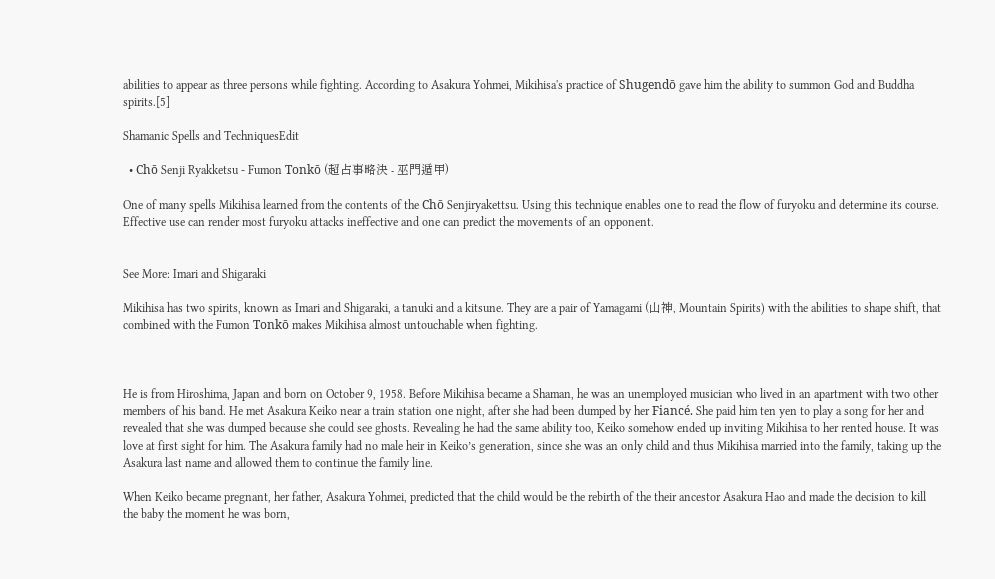abilities to appear as three persons while fighting. According to Asakura Yohmei, Mikihisa's practice of Shugendō gave him the ability to summon God and Buddha spirits.[5]

Shamanic Spells and TechniquesEdit

  • Chō Senji Ryakketsu - Fumon Tonkō (超占事略決 - 巫門遁甲)

One of many spells Mikihisa learned from the contents of the Chō Senjiryakettsu. Using this technique enables one to read the flow of furyoku and determine its course. Effective use can render most furyoku attacks ineffective and one can predict the movements of an opponent.


See More: Imari and Shigaraki

Mikihisa has two spirits, known as Imari and Shigaraki, a tanuki and a kitsune. They are a pair of Yamagami (山神, Mountain Spirits) with the abilities to shape shift, that combined with the Fumon Tonkō makes Mikihisa almost untouchable when fighting.



He is from Hiroshima, Japan and born on October 9, 1958. Before Mikihisa became a Shaman, he was an unemployed musician who lived in an apartment with two other members of his band. He met Asakura Keiko near a train station one night, after she had been dumped by her Fiancé. She paid him ten yen to play a song for her and revealed that she was dumped because she could see ghosts. Revealing he had the same ability too, Keiko somehow ended up inviting Mikihisa to her rented house. It was love at first sight for him. The Asakura family had no male heir in Keiko’s generation, since she was an only child and thus Mikihisa married into the family, taking up the Asakura last name and allowed them to continue the family line.

When Keiko became pregnant, her father, Asakura Yohmei, predicted that the child would be the rebirth of the their ancestor Asakura Hao and made the decision to kill the baby the moment he was born,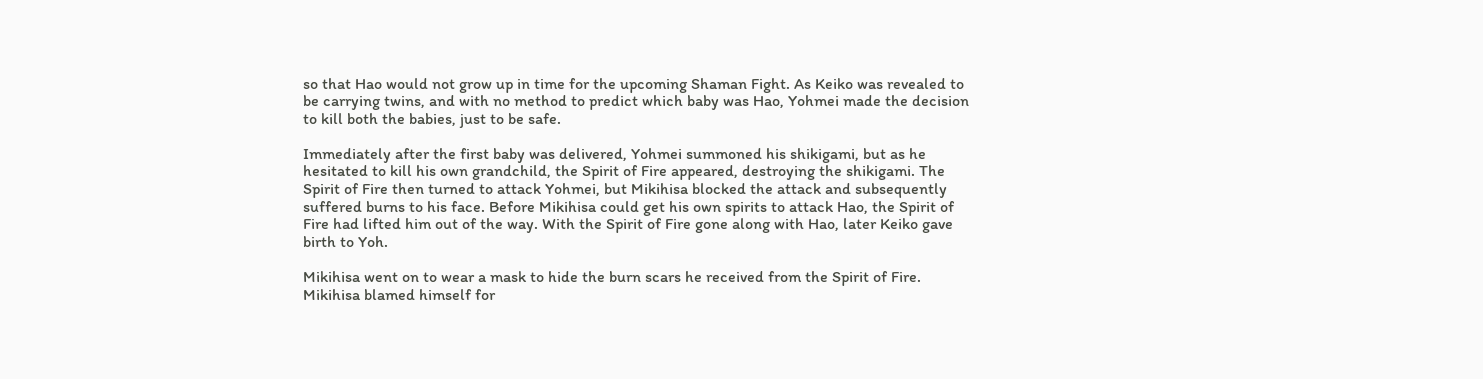so that Hao would not grow up in time for the upcoming Shaman Fight. As Keiko was revealed to be carrying twins, and with no method to predict which baby was Hao, Yohmei made the decision to kill both the babies, just to be safe.

Immediately after the first baby was delivered, Yohmei summoned his shikigami, but as he hesitated to kill his own grandchild, the Spirit of Fire appeared, destroying the shikigami. The Spirit of Fire then turned to attack Yohmei, but Mikihisa blocked the attack and subsequently suffered burns to his face. Before Mikihisa could get his own spirits to attack Hao, the Spirit of Fire had lifted him out of the way. With the Spirit of Fire gone along with Hao, later Keiko gave birth to Yoh.

Mikihisa went on to wear a mask to hide the burn scars he received from the Spirit of Fire. Mikihisa blamed himself for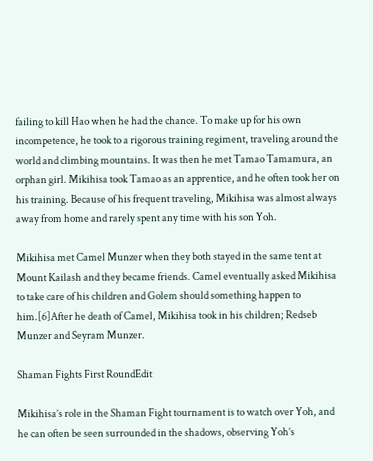failing to kill Hao when he had the chance. To make up for his own incompetence, he took to a rigorous training regiment, traveling around the world and climbing mountains. It was then he met Tamao Tamamura, an orphan girl. Mikihisa took Tamao as an apprentice, and he often took her on his training. Because of his frequent traveling, Mikihisa was almost always away from home and rarely spent any time with his son Yoh.

Mikihisa met Camel Munzer when they both stayed in the same tent at Mount Kailash and they became friends. Camel eventually asked Mikihisa to take care of his children and Golem should something happen to him.[6]After he death of Camel, Mikihisa took in his children; Redseb Munzer and Seyram Munzer.

Shaman Fights First RoundEdit

Mikihisa’s role in the Shaman Fight tournament is to watch over Yoh, and he can often be seen surrounded in the shadows, observing Yoh’s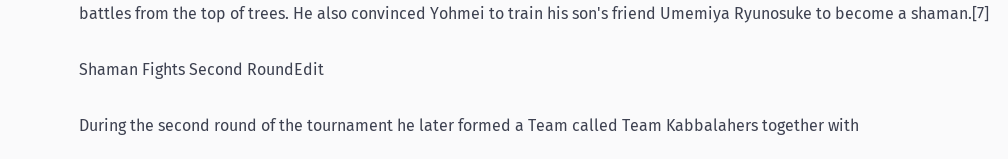battles from the top of trees. He also convinced Yohmei to train his son's friend Umemiya Ryunosuke to become a shaman.[7]

Shaman Fights Second RoundEdit

During the second round of the tournament he later formed a Team called Team Kabbalahers together with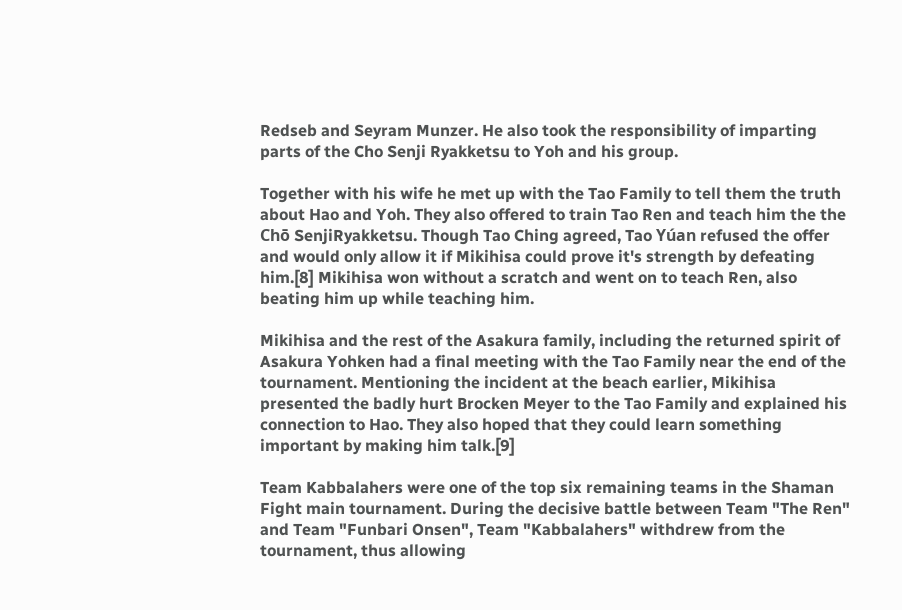Redseb and Seyram Munzer. He also took the responsibility of imparting parts of the Cho Senji Ryakketsu to Yoh and his group.

Together with his wife he met up with the Tao Family to tell them the truth about Hao and Yoh. They also offered to train Tao Ren and teach him the the Chō SenjiRyakketsu. Though Tao Ching agreed, Tao Yúan refused the offer and would only allow it if Mikihisa could prove it's strength by defeating him.[8] Mikihisa won without a scratch and went on to teach Ren, also beating him up while teaching him.

Mikihisa and the rest of the Asakura family, including the returned spirit of Asakura Yohken had a final meeting with the Tao Family near the end of the tournament. Mentioning the incident at the beach earlier, Mikihisa presented the badly hurt Brocken Meyer to the Tao Family and explained his connection to Hao. They also hoped that they could learn something important by making him talk.[9]

Team Kabbalahers were one of the top six remaining teams in the Shaman Fight main tournament. During the decisive battle between Team "The Ren" and Team "Funbari Onsen", Team "Kabbalahers" withdrew from the tournament, thus allowing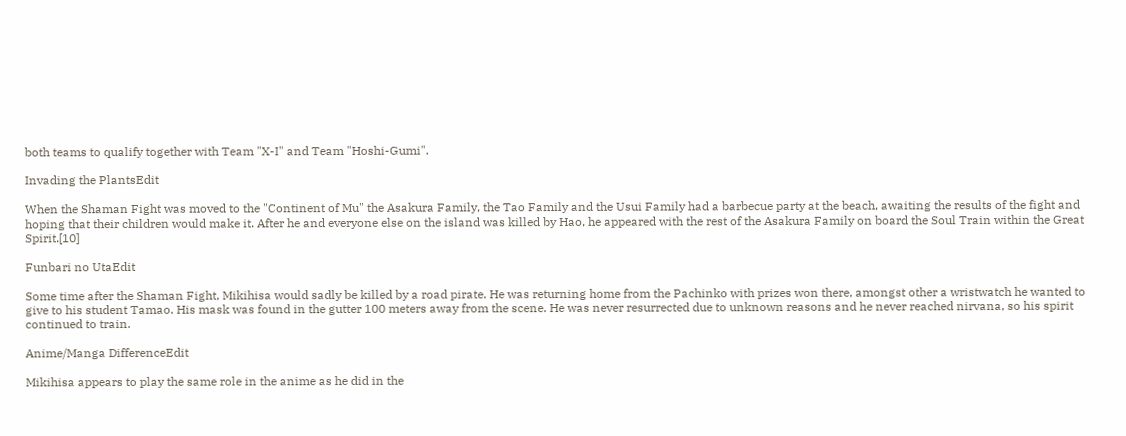both teams to qualify together with Team "X-I" and Team "Hoshi-Gumi".

Invading the PlantsEdit

When the Shaman Fight was moved to the "Continent of Mu" the Asakura Family, the Tao Family and the Usui Family had a barbecue party at the beach, awaiting the results of the fight and hoping that their children would make it. After he and everyone else on the island was killed by Hao, he appeared with the rest of the Asakura Family on board the Soul Train within the Great Spirit.[10]

Funbari no UtaEdit

Some time after the Shaman Fight, Mikihisa would sadly be killed by a road pirate. He was returning home from the Pachinko with prizes won there, amongst other a wristwatch he wanted to give to his student Tamao. His mask was found in the gutter 100 meters away from the scene. He was never resurrected due to unknown reasons and he never reached nirvana, so his spirit continued to train.

Anime/Manga DifferenceEdit

Mikihisa appears to play the same role in the anime as he did in the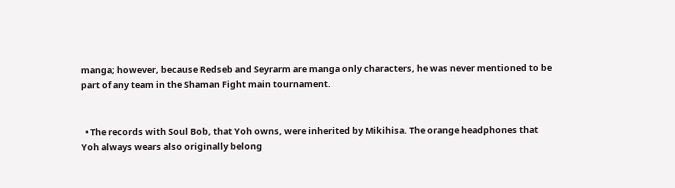manga; however, because Redseb and Seyrarm are manga only characters, he was never mentioned to be part of any team in the Shaman Fight main tournament.


  • The records with Soul Bob, that Yoh owns, were inherited by Mikihisa. The orange headphones that Yoh always wears also originally belong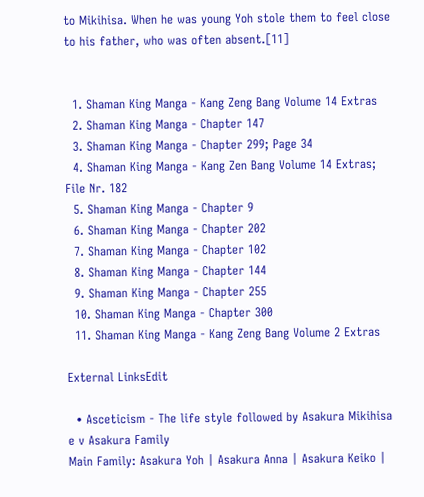to Mikihisa. When he was young Yoh stole them to feel close to his father, who was often absent.[11]


  1. Shaman King Manga - Kang Zeng Bang Volume 14 Extras
  2. Shaman King Manga - Chapter 147
  3. Shaman King Manga - Chapter 299; Page 34
  4. Shaman King Manga - Kang Zen Bang Volume 14 Extras; File Nr. 182
  5. Shaman King Manga - Chapter 9
  6. Shaman King Manga - Chapter 202
  7. Shaman King Manga - Chapter 102
  8. Shaman King Manga - Chapter 144
  9. Shaman King Manga - Chapter 255
  10. Shaman King Manga - Chapter 300
  11. Shaman King Manga - Kang Zeng Bang Volume 2 Extras

External LinksEdit

  • Asceticism - The life style followed by Asakura Mikihisa
e v Asakura Family
Main Family: Asakura Yoh | Asakura Anna | Asakura Keiko |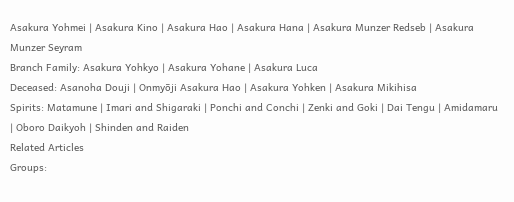Asakura Yohmei | Asakura Kino | Asakura Hao | Asakura Hana | Asakura Munzer Redseb | Asakura Munzer Seyram
Branch Family: Asakura Yohkyo | Asakura Yohane | Asakura Luca
Deceased: Asanoha Douji | Onmyōji Asakura Hao | Asakura Yohken | Asakura Mikihisa
Spirits: Matamune | Imari and Shigaraki | Ponchi and Conchi | Zenki and Goki | Dai Tengu | Amidamaru | Oboro Daikyoh | Shinden and Raiden
Related Articles
Groups: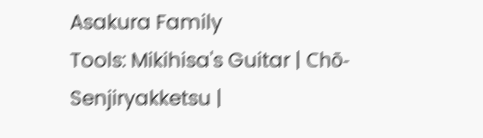Asakura Family
Tools: Mikihisa's Guitar | Chō-Senjiryakketsu |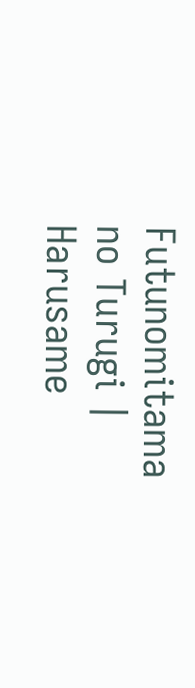Futunomitama no Turugi | Harusame